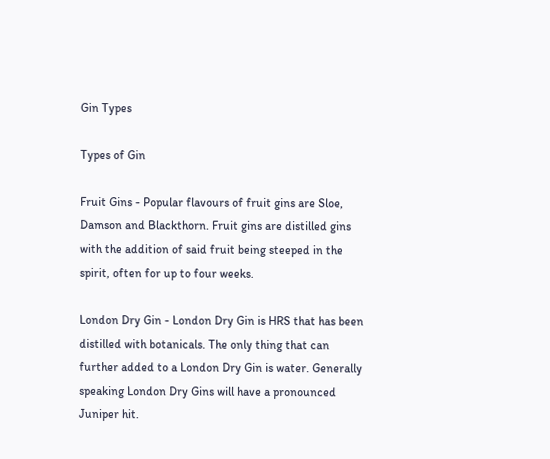Gin Types

Types of Gin

Fruit Gins - Popular flavours of fruit gins are Sloe, Damson and Blackthorn. Fruit gins are distilled gins with the addition of said fruit being steeped in the spirit, often for up to four weeks.

London Dry Gin - London Dry Gin is HRS that has been distilled with botanicals. The only thing that can further added to a London Dry Gin is water. Generally speaking London Dry Gins will have a pronounced Juniper hit.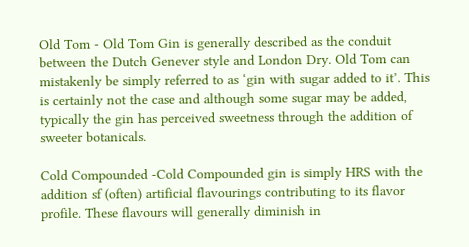Old Tom - Old Tom Gin is generally described as the conduit between the Dutch Genever style and London Dry. Old Tom can mistakenly be simply referred to as ‘gin with sugar added to it’. This is certainly not the case and although some sugar may be added, typically the gin has perceived sweetness through the addition of sweeter botanicals.

Cold Compounded -Cold Compounded gin is simply HRS with the addition sf (often) artificial flavourings contributing to its flavor profile. These flavours will generally diminish in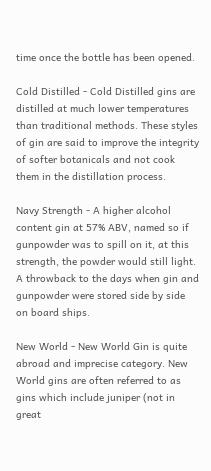time once the bottle has been opened.

Cold Distilled - Cold Distilled gins are distilled at much lower temperatures than traditional methods. These styles of gin are said to improve the integrity of softer botanicals and not cook them in the distillation process.

Navy Strength - A higher alcohol content gin at 57% ABV, named so if gunpowder was to spill on it, at this strength, the powder would still light. A throwback to the days when gin and gunpowder were stored side by side on board ships.

New World - New World Gin is quite abroad and imprecise category. New World gins are often referred to as gins which include juniper (not in great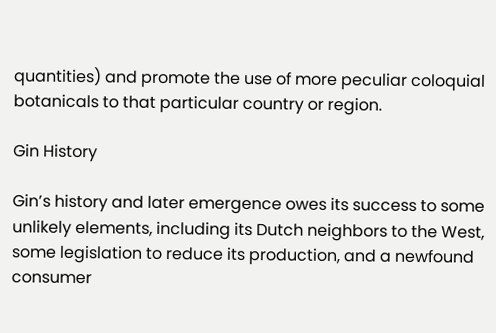quantities) and promote the use of more peculiar coloquial botanicals to that particular country or region.

Gin History

Gin’s history and later emergence owes its success to some unlikely elements, including its Dutch neighbors to the West, some legislation to reduce its production, and a newfound consumer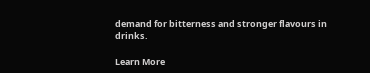demand for bitterness and stronger flavours in drinks.

Learn More